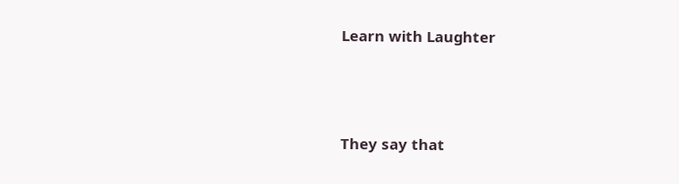Learn with Laughter



They say that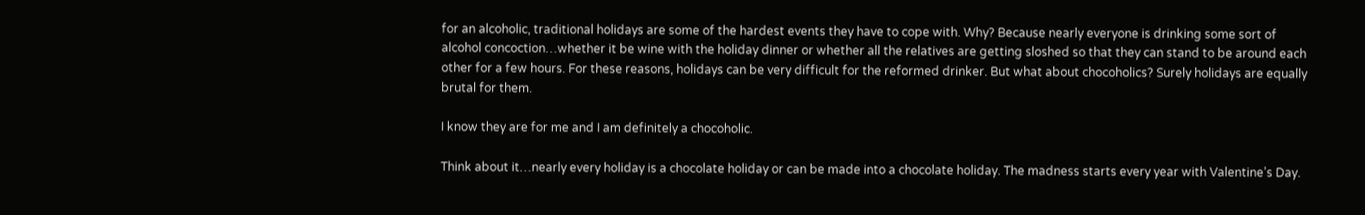for an alcoholic, traditional holidays are some of the hardest events they have to cope with. Why? Because nearly everyone is drinking some sort of alcohol concoction…whether it be wine with the holiday dinner or whether all the relatives are getting sloshed so that they can stand to be around each other for a few hours. For these reasons, holidays can be very difficult for the reformed drinker. But what about chocoholics? Surely holidays are equally brutal for them.

I know they are for me and I am definitely a chocoholic.

Think about it…nearly every holiday is a chocolate holiday or can be made into a chocolate holiday. The madness starts every year with Valentine’s Day.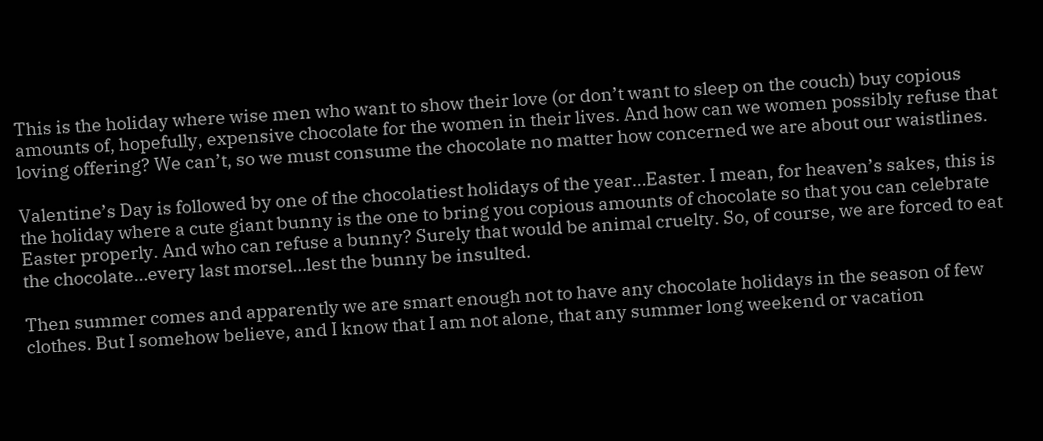This is the holiday where wise men who want to show their love (or don’t want to sleep on the couch) buy copious amounts of, hopefully, expensive chocolate for the women in their lives. And how can we women possibly refuse that loving offering? We can’t, so we must consume the chocolate no matter how concerned we are about our waistlines.

Valentine’s Day is followed by one of the chocolatiest holidays of the year…Easter. I mean, for heaven’s sakes, this is the holiday where a cute giant bunny is the one to bring you copious amounts of chocolate so that you can celebrate Easter properly. And who can refuse a bunny? Surely that would be animal cruelty. So, of course, we are forced to eat the chocolate…every last morsel…lest the bunny be insulted.

Then summer comes and apparently we are smart enough not to have any chocolate holidays in the season of few clothes. But I somehow believe, and I know that I am not alone, that any summer long weekend or vacation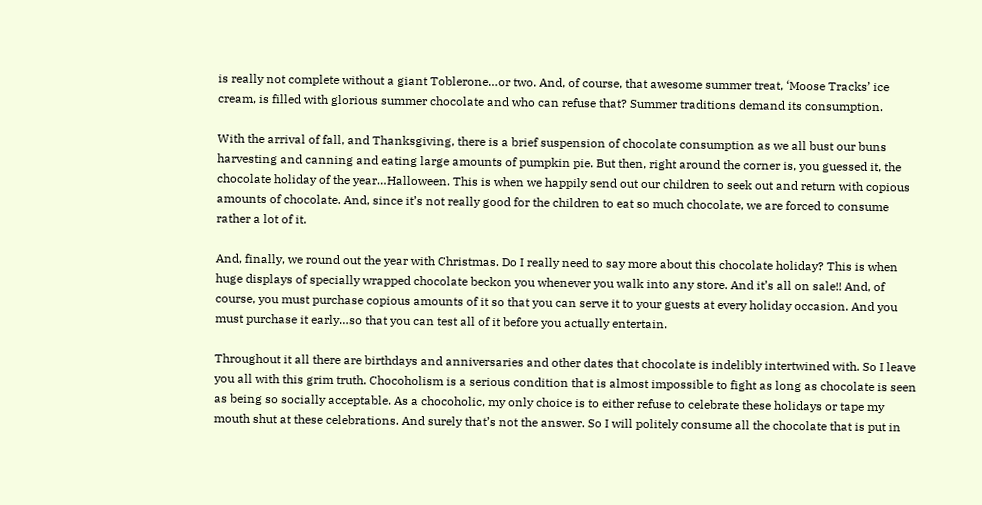is really not complete without a giant Toblerone…or two. And, of course, that awesome summer treat, ‘Moose Tracks’ ice cream, is filled with glorious summer chocolate and who can refuse that? Summer traditions demand its consumption.

With the arrival of fall, and Thanksgiving, there is a brief suspension of chocolate consumption as we all bust our buns harvesting and canning and eating large amounts of pumpkin pie. But then, right around the corner is, you guessed it, the chocolate holiday of the year…Halloween. This is when we happily send out our children to seek out and return with copious amounts of chocolate. And, since it’s not really good for the children to eat so much chocolate, we are forced to consume rather a lot of it.

And, finally, we round out the year with Christmas. Do I really need to say more about this chocolate holiday? This is when huge displays of specially wrapped chocolate beckon you whenever you walk into any store. And it’s all on sale!! And, of course, you must purchase copious amounts of it so that you can serve it to your guests at every holiday occasion. And you must purchase it early…so that you can test all of it before you actually entertain.

Throughout it all there are birthdays and anniversaries and other dates that chocolate is indelibly intertwined with. So I leave you all with this grim truth. Chocoholism is a serious condition that is almost impossible to fight as long as chocolate is seen as being so socially acceptable. As a chocoholic, my only choice is to either refuse to celebrate these holidays or tape my mouth shut at these celebrations. And surely that’s not the answer. So I will politely consume all the chocolate that is put in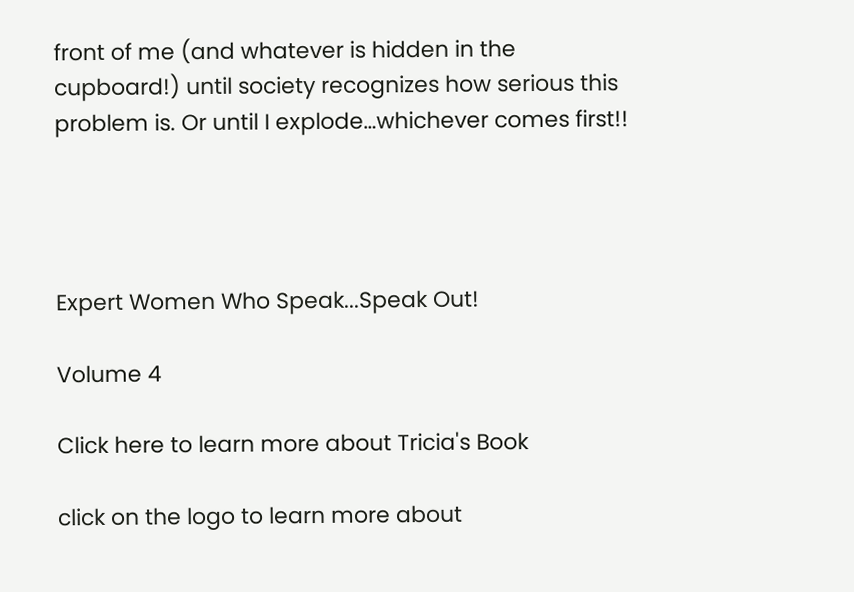front of me (and whatever is hidden in the cupboard!) until society recognizes how serious this problem is. Or until I explode…whichever comes first!!




Expert Women Who Speak...Speak Out!

Volume 4

Click here to learn more about Tricia's Book

click on the logo to learn more about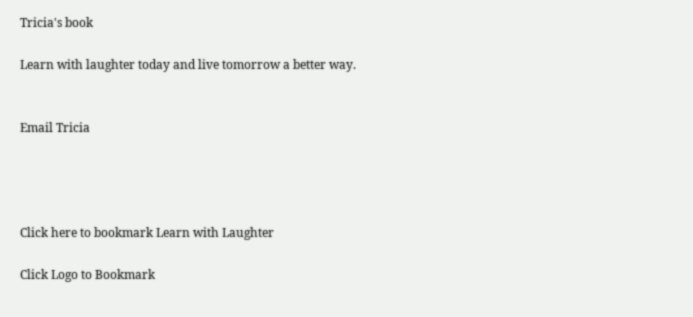Tricia's book

Learn with laughter today and live tomorrow a better way.


Email Tricia




Click here to bookmark Learn with Laughter

Click Logo to Bookmark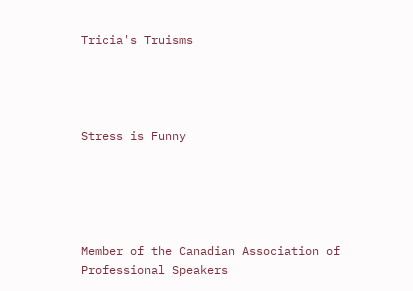Tricia's Truisms




Stress is Funny





Member of the Canadian Association of Professional Speakers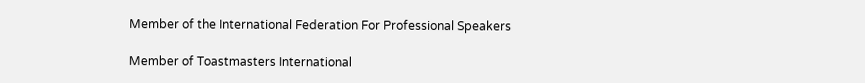Member of the International Federation For Professional Speakers

Member of Toastmasters International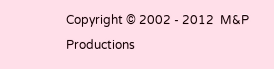Copyright © 2002 - 2012  M&P Productions